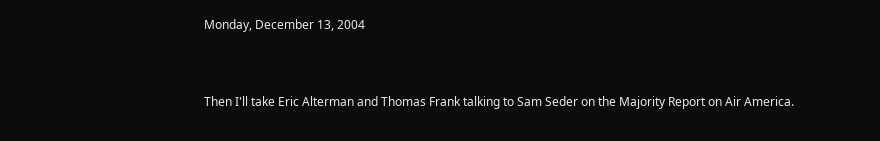Monday, December 13, 2004


Then I'll take Eric Alterman and Thomas Frank talking to Sam Seder on the Majority Report on Air America.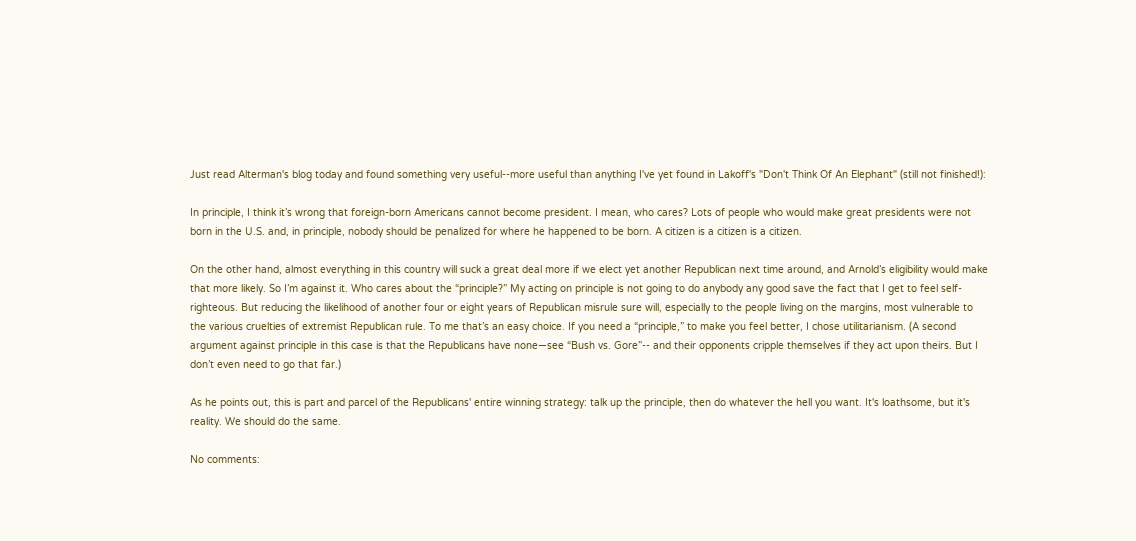Just read Alterman's blog today and found something very useful--more useful than anything I've yet found in Lakoff's "Don't Think Of An Elephant" (still not finished!):

In principle, I think it’s wrong that foreign-born Americans cannot become president. I mean, who cares? Lots of people who would make great presidents were not born in the U.S. and, in principle, nobody should be penalized for where he happened to be born. A citizen is a citizen is a citizen.

On the other hand, almost everything in this country will suck a great deal more if we elect yet another Republican next time around, and Arnold’s eligibility would make that more likely. So I’m against it. Who cares about the “principle?” My acting on principle is not going to do anybody any good save the fact that I get to feel self-righteous. But reducing the likelihood of another four or eight years of Republican misrule sure will, especially to the people living on the margins, most vulnerable to the various cruelties of extremist Republican rule. To me that’s an easy choice. If you need a “principle,” to make you feel better, I chose utilitarianism. (A second argument against principle in this case is that the Republicans have none—see “Bush vs. Gore”-- and their opponents cripple themselves if they act upon theirs. But I don’t even need to go that far.)

As he points out, this is part and parcel of the Republicans' entire winning strategy: talk up the principle, then do whatever the hell you want. It's loathsome, but it's reality. We should do the same.

No comments: